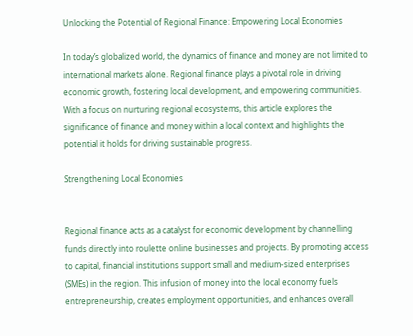Unlocking the Potential of Regional Finance: Empowering Local Economies

In today’s globalized world, the dynamics of finance and money are not limited to international markets alone. Regional finance plays a pivotal role in driving economic growth, fostering local development, and empowering communities. With a focus on nurturing regional ecosystems, this article explores the significance of finance and money within a local context and highlights the potential it holds for driving sustainable progress.

Strengthening Local Economies


Regional finance acts as a catalyst for economic development by channelling funds directly into roulette online businesses and projects. By promoting access to capital, financial institutions support small and medium-sized enterprises (SMEs) in the region. This infusion of money into the local economy fuels entrepreneurship, creates employment opportunities, and enhances overall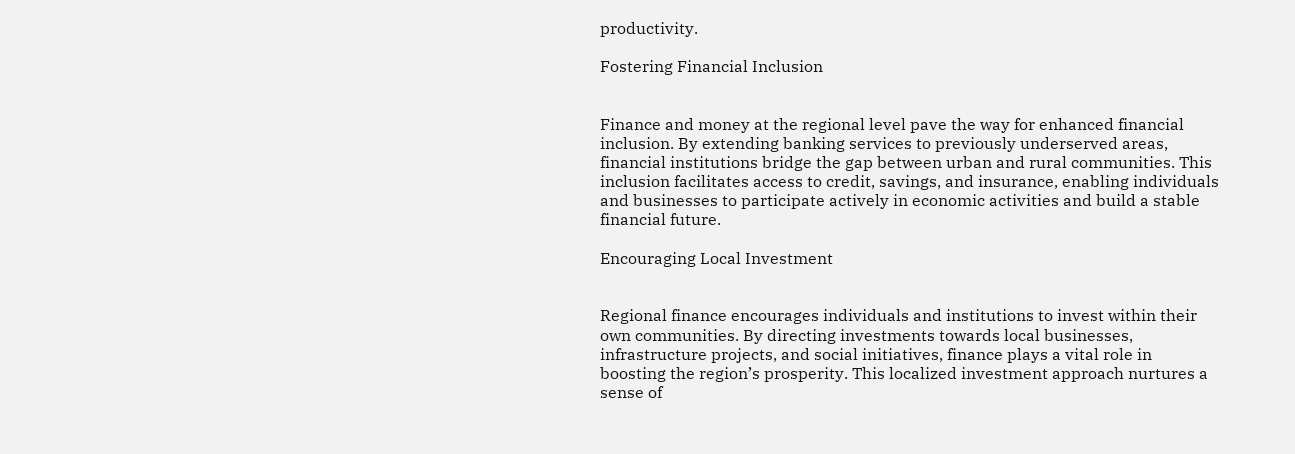productivity.

Fostering Financial Inclusion


Finance and money at the regional level pave the way for enhanced financial inclusion. By extending banking services to previously underserved areas, financial institutions bridge the gap between urban and rural communities. This inclusion facilitates access to credit, savings, and insurance, enabling individuals and businesses to participate actively in economic activities and build a stable financial future.

Encouraging Local Investment


Regional finance encourages individuals and institutions to invest within their own communities. By directing investments towards local businesses, infrastructure projects, and social initiatives, finance plays a vital role in boosting the region’s prosperity. This localized investment approach nurtures a sense of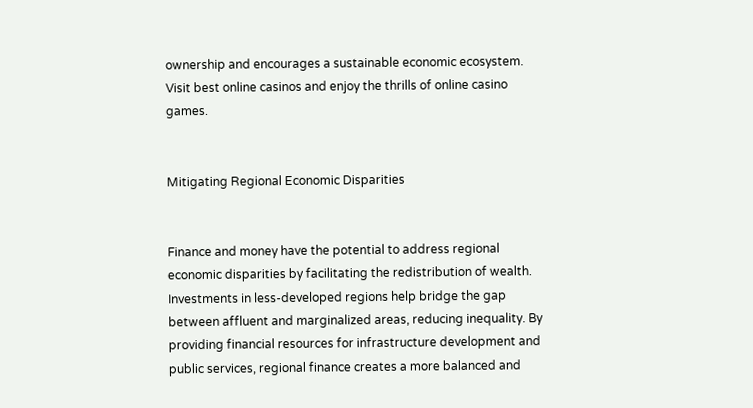ownership and encourages a sustainable economic ecosystem. Visit best online casinos and enjoy the thrills of online casino games.


Mitigating Regional Economic Disparities


Finance and money have the potential to address regional economic disparities by facilitating the redistribution of wealth. Investments in less-developed regions help bridge the gap between affluent and marginalized areas, reducing inequality. By providing financial resources for infrastructure development and public services, regional finance creates a more balanced and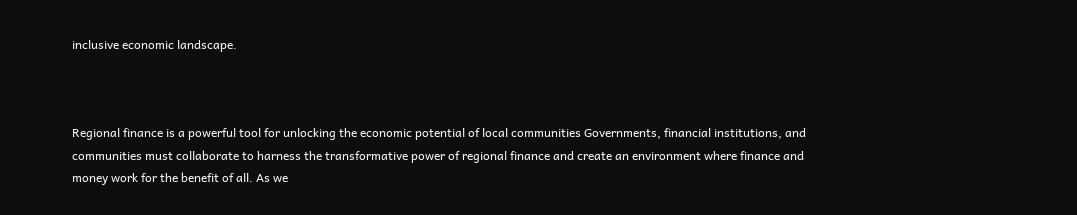inclusive economic landscape.



Regional finance is a powerful tool for unlocking the economic potential of local communities Governments, financial institutions, and communities must collaborate to harness the transformative power of regional finance and create an environment where finance and money work for the benefit of all. As we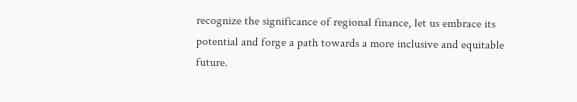recognize the significance of regional finance, let us embrace its potential and forge a path towards a more inclusive and equitable future.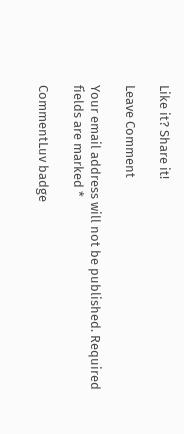Like it? Share it!

Leave Comment

Your email address will not be published. Required fields are marked *

CommentLuv badge